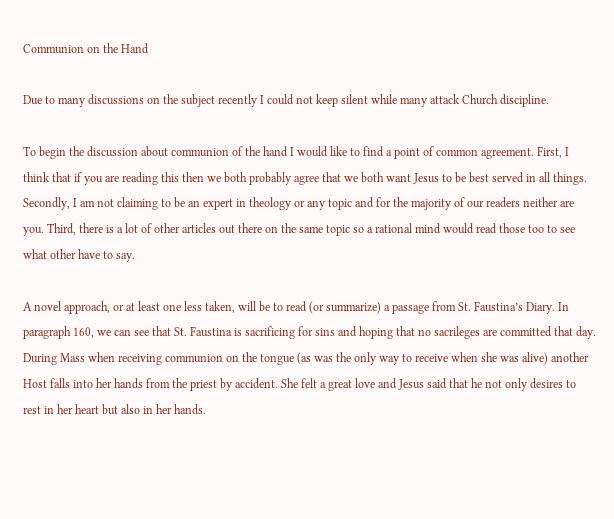Communion on the Hand

Due to many discussions on the subject recently I could not keep silent while many attack Church discipline.

To begin the discussion about communion of the hand I would like to find a point of common agreement. First, I think that if you are reading this then we both probably agree that we both want Jesus to be best served in all things. Secondly, I am not claiming to be an expert in theology or any topic and for the majority of our readers neither are you. Third, there is a lot of other articles out there on the same topic so a rational mind would read those too to see what other have to say.

A novel approach, or at least one less taken, will be to read (or summarize) a passage from St. Faustina’s Diary. In paragraph 160, we can see that St. Faustina is sacrificing for sins and hoping that no sacrileges are committed that day. During Mass when receiving communion on the tongue (as was the only way to receive when she was alive) another Host falls into her hands from the priest by accident. She felt a great love and Jesus said that he not only desires to rest in her heart but also in her hands.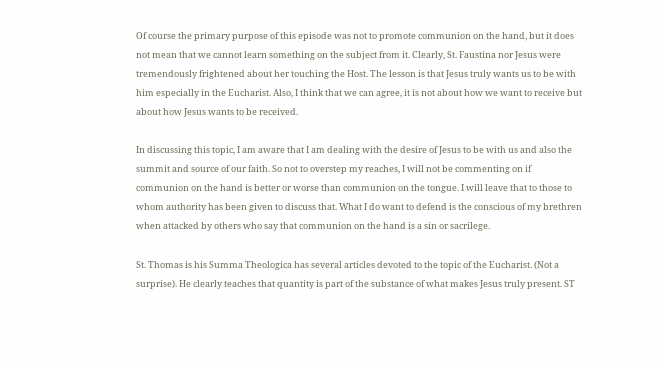Of course the primary purpose of this episode was not to promote communion on the hand, but it does not mean that we cannot learn something on the subject from it. Clearly, St. Faustina nor Jesus were tremendously frightened about her touching the Host. The lesson is that Jesus truly wants us to be with him especially in the Eucharist. Also, I think that we can agree, it is not about how we want to receive but about how Jesus wants to be received.

In discussing this topic, I am aware that I am dealing with the desire of Jesus to be with us and also the summit and source of our faith. So not to overstep my reaches, I will not be commenting on if communion on the hand is better or worse than communion on the tongue. I will leave that to those to whom authority has been given to discuss that. What I do want to defend is the conscious of my brethren when attacked by others who say that communion on the hand is a sin or sacrilege.

St. Thomas is his Summa Theologica has several articles devoted to the topic of the Eucharist. (Not a surprise). He clearly teaches that quantity is part of the substance of what makes Jesus truly present. ST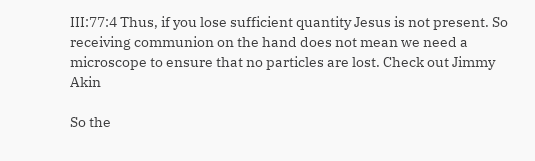III:77:4 Thus, if you lose sufficient quantity Jesus is not present. So receiving communion on the hand does not mean we need a microscope to ensure that no particles are lost. Check out Jimmy Akin

So the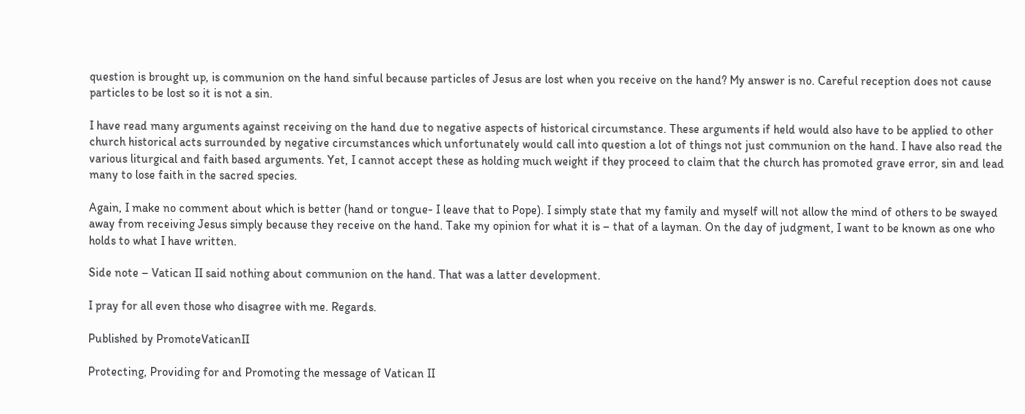question is brought up, is communion on the hand sinful because particles of Jesus are lost when you receive on the hand? My answer is no. Careful reception does not cause particles to be lost so it is not a sin.

I have read many arguments against receiving on the hand due to negative aspects of historical circumstance. These arguments if held would also have to be applied to other church historical acts surrounded by negative circumstances which unfortunately would call into question a lot of things not just communion on the hand. I have also read the various liturgical and faith based arguments. Yet, I cannot accept these as holding much weight if they proceed to claim that the church has promoted grave error, sin and lead many to lose faith in the sacred species.

Again, I make no comment about which is better (hand or tongue- I leave that to Pope). I simply state that my family and myself will not allow the mind of others to be swayed away from receiving Jesus simply because they receive on the hand. Take my opinion for what it is – that of a layman. On the day of judgment, I want to be known as one who holds to what I have written.

Side note – Vatican II said nothing about communion on the hand. That was a latter development.

I pray for all even those who disagree with me. Regards.

Published by PromoteVaticanII

Protecting, Providing for and Promoting the message of Vatican II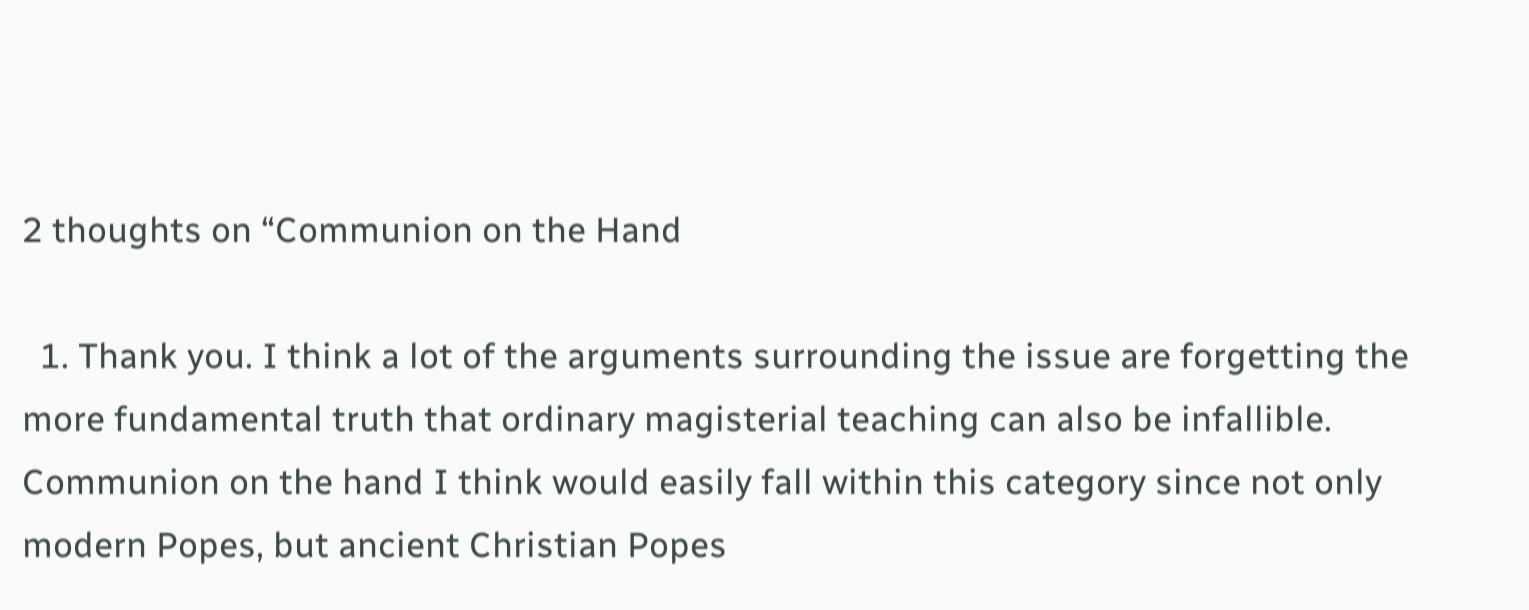2 thoughts on “Communion on the Hand

  1. Thank you. I think a lot of the arguments surrounding the issue are forgetting the more fundamental truth that ordinary magisterial teaching can also be infallible. Communion on the hand I think would easily fall within this category since not only modern Popes, but ancient Christian Popes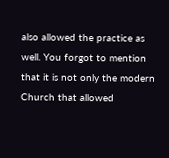also allowed the practice as well. You forgot to mention that it is not only the modern Church that allowed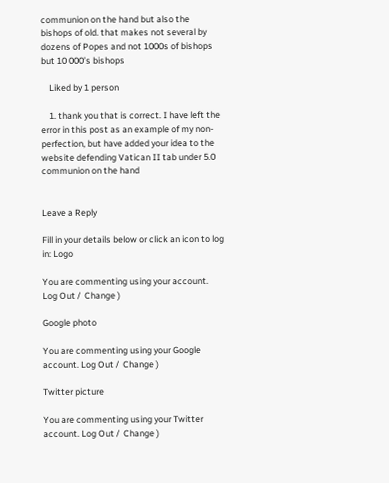communion on the hand but also the bishops of old. that makes not several by dozens of Popes and not 1000s of bishops but 10 000’s bishops

    Liked by 1 person

    1. thank you that is correct. I have left the error in this post as an example of my non-perfection, but have added your idea to the website defending Vatican II tab under 5.0 communion on the hand


Leave a Reply

Fill in your details below or click an icon to log in: Logo

You are commenting using your account. Log Out /  Change )

Google photo

You are commenting using your Google account. Log Out /  Change )

Twitter picture

You are commenting using your Twitter account. Log Out /  Change )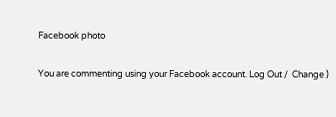Facebook photo

You are commenting using your Facebook account. Log Out /  Change )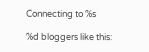Connecting to %s

%d bloggers like this: